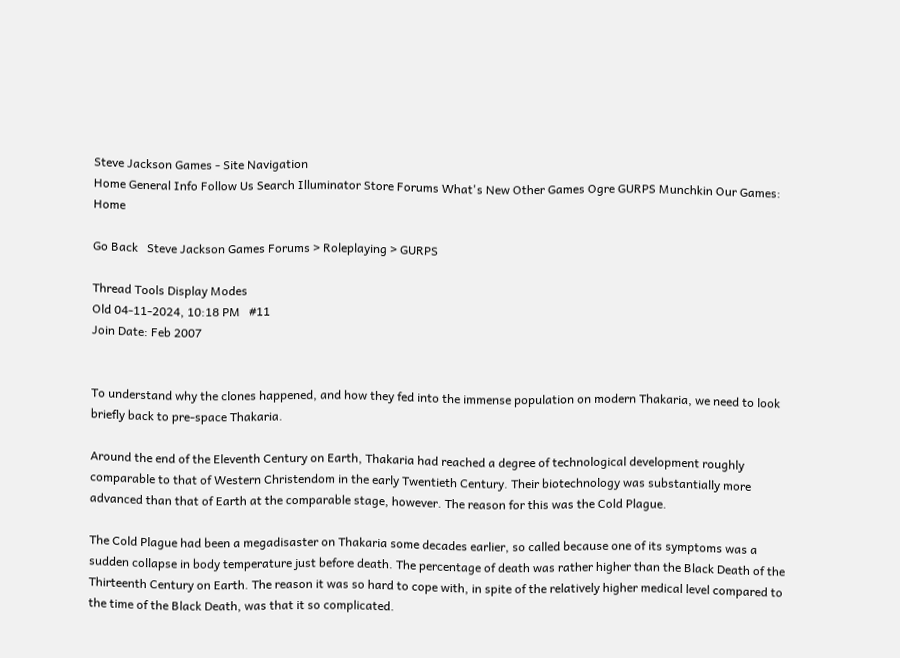Steve Jackson Games - Site Navigation
Home General Info Follow Us Search Illuminator Store Forums What's New Other Games Ogre GURPS Munchkin Our Games: Home

Go Back   Steve Jackson Games Forums > Roleplaying > GURPS

Thread Tools Display Modes
Old 04-11-2024, 10:18 PM   #11
Join Date: Feb 2007


To understand why the clones happened, and how they fed into the immense population on modern Thakaria, we need to look briefly back to pre-space Thakaria.

Around the end of the Eleventh Century on Earth, Thakaria had reached a degree of technological development roughly comparable to that of Western Christendom in the early Twentieth Century. Their biotechnology was substantially more advanced than that of Earth at the comparable stage, however. The reason for this was the Cold Plague.

The Cold Plague had been a megadisaster on Thakaria some decades earlier, so called because one of its symptoms was a sudden collapse in body temperature just before death. The percentage of death was rather higher than the Black Death of the Thirteenth Century on Earth. The reason it was so hard to cope with, in spite of the relatively higher medical level compared to the time of the Black Death, was that it so complicated.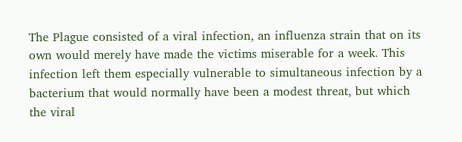The Plague consisted of a viral infection, an influenza strain that on its own would merely have made the victims miserable for a week. This infection left them especially vulnerable to simultaneous infection by a bacterium that would normally have been a modest threat, but which the viral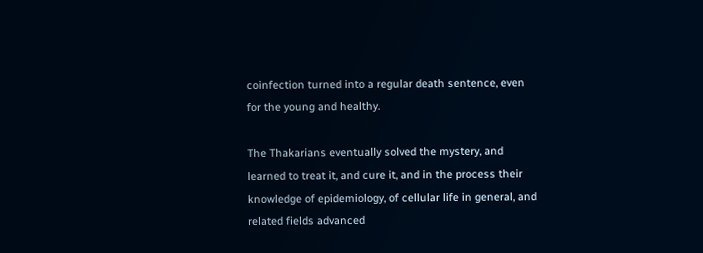coinfection turned into a regular death sentence, even for the young and healthy.

The Thakarians eventually solved the mystery, and learned to treat it, and cure it, and in the process their knowledge of epidemiology, of cellular life in general, and related fields advanced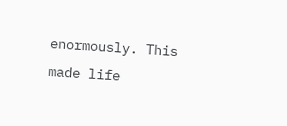enormously. This made life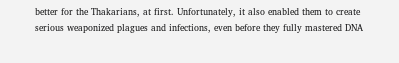better for the Thakarians, at first. Unfortunately, it also enabled them to create serious weaponized plagues and infections, even before they fully mastered DNA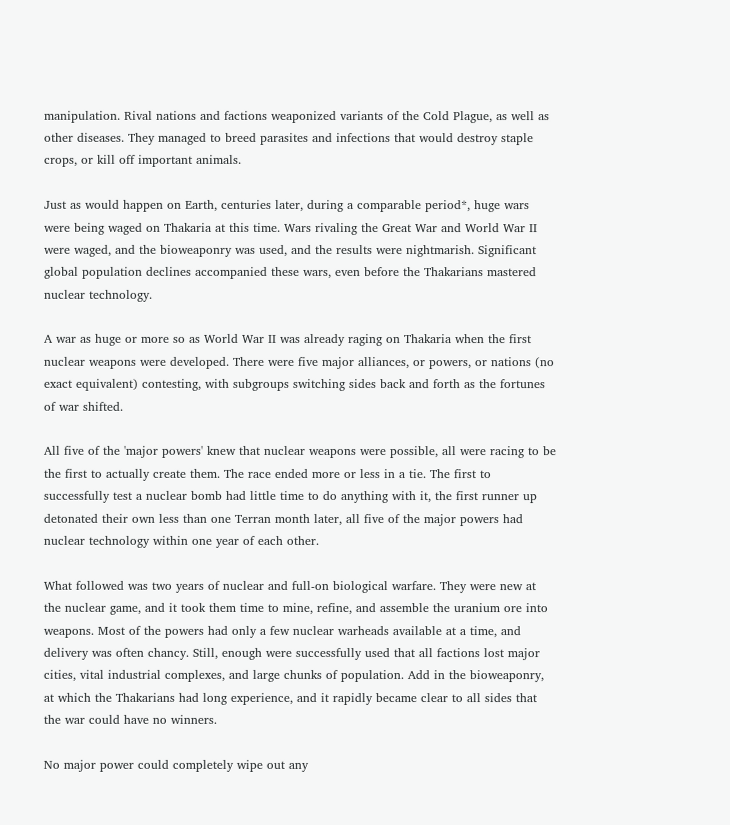manipulation. Rival nations and factions weaponized variants of the Cold Plague, as well as other diseases. They managed to breed parasites and infections that would destroy staple crops, or kill off important animals.

Just as would happen on Earth, centuries later, during a comparable period*, huge wars were being waged on Thakaria at this time. Wars rivaling the Great War and World War II were waged, and the bioweaponry was used, and the results were nightmarish. Significant global population declines accompanied these wars, even before the Thakarians mastered nuclear technology.

A war as huge or more so as World War II was already raging on Thakaria when the first nuclear weapons were developed. There were five major alliances, or powers, or nations (no exact equivalent) contesting, with subgroups switching sides back and forth as the fortunes of war shifted.

All five of the 'major powers' knew that nuclear weapons were possible, all were racing to be the first to actually create them. The race ended more or less in a tie. The first to successfully test a nuclear bomb had little time to do anything with it, the first runner up detonated their own less than one Terran month later, all five of the major powers had nuclear technology within one year of each other.

What followed was two years of nuclear and full-on biological warfare. They were new at the nuclear game, and it took them time to mine, refine, and assemble the uranium ore into weapons. Most of the powers had only a few nuclear warheads available at a time, and delivery was often chancy. Still, enough were successfully used that all factions lost major cities, vital industrial complexes, and large chunks of population. Add in the bioweaponry, at which the Thakarians had long experience, and it rapidly became clear to all sides that the war could have no winners.

No major power could completely wipe out any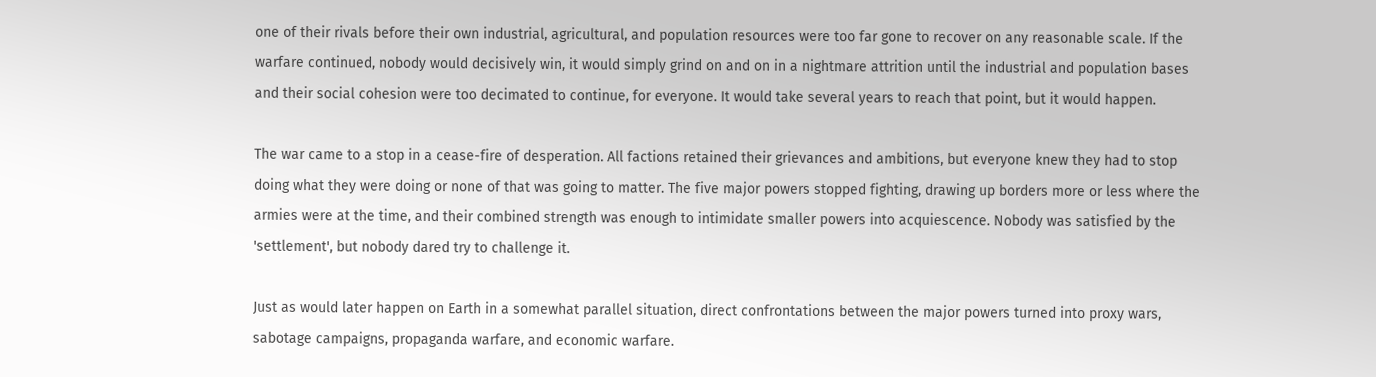one of their rivals before their own industrial, agricultural, and population resources were too far gone to recover on any reasonable scale. If the warfare continued, nobody would decisively win, it would simply grind on and on in a nightmare attrition until the industrial and population bases and their social cohesion were too decimated to continue, for everyone. It would take several years to reach that point, but it would happen.

The war came to a stop in a cease-fire of desperation. All factions retained their grievances and ambitions, but everyone knew they had to stop doing what they were doing or none of that was going to matter. The five major powers stopped fighting, drawing up borders more or less where the armies were at the time, and their combined strength was enough to intimidate smaller powers into acquiescence. Nobody was satisfied by the 'settlement', but nobody dared try to challenge it.

Just as would later happen on Earth in a somewhat parallel situation, direct confrontations between the major powers turned into proxy wars, sabotage campaigns, propaganda warfare, and economic warfare.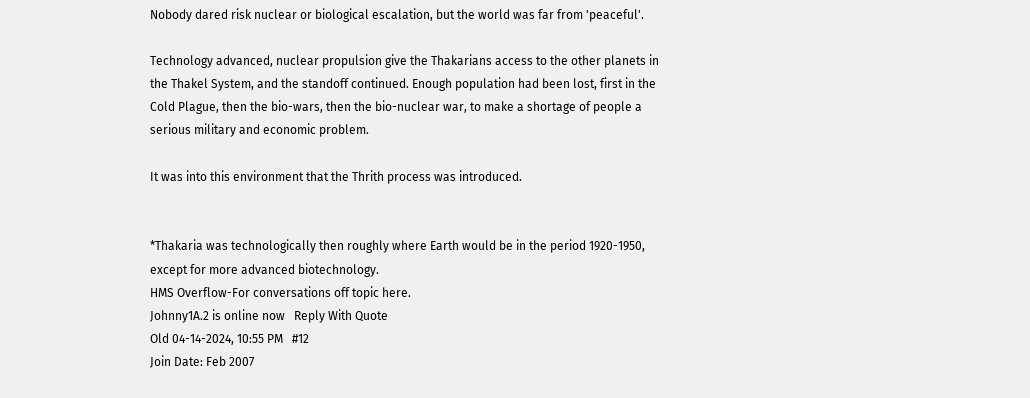Nobody dared risk nuclear or biological escalation, but the world was far from 'peaceful'.

Technology advanced, nuclear propulsion give the Thakarians access to the other planets in the Thakel System, and the standoff continued. Enough population had been lost, first in the Cold Plague, then the bio-wars, then the bio-nuclear war, to make a shortage of people a serious military and economic problem.

It was into this environment that the Thrith process was introduced.


*Thakaria was technologically then roughly where Earth would be in the period 1920-1950, except for more advanced biotechnology.
HMS Overflow-For conversations off topic here.
Johnny1A.2 is online now   Reply With Quote
Old 04-14-2024, 10:55 PM   #12
Join Date: Feb 2007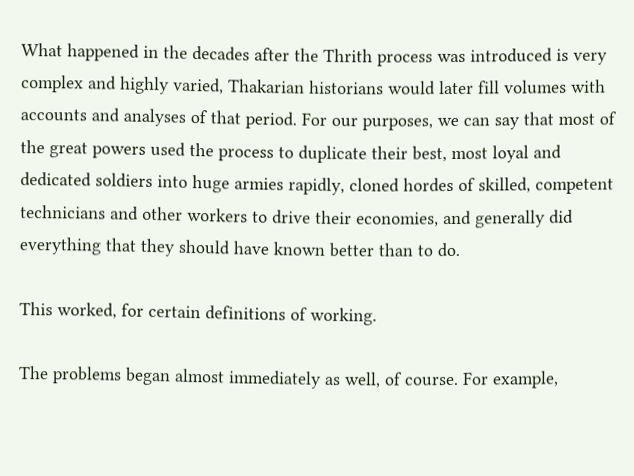What happened in the decades after the Thrith process was introduced is very complex and highly varied, Thakarian historians would later fill volumes with accounts and analyses of that period. For our purposes, we can say that most of the great powers used the process to duplicate their best, most loyal and dedicated soldiers into huge armies rapidly, cloned hordes of skilled, competent technicians and other workers to drive their economies, and generally did everything that they should have known better than to do.

This worked, for certain definitions of working.

The problems began almost immediately as well, of course. For example,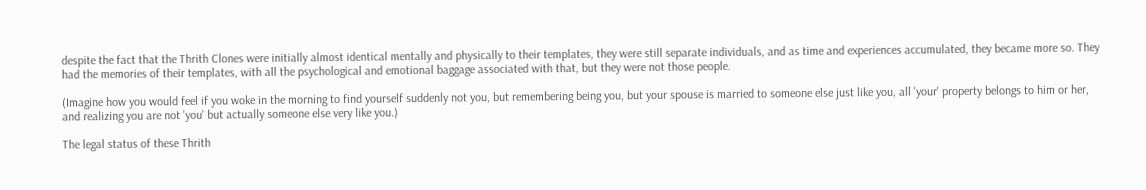despite the fact that the Thrith Clones were initially almost identical mentally and physically to their templates, they were still separate individuals, and as time and experiences accumulated, they became more so. They had the memories of their templates, with all the psychological and emotional baggage associated with that, but they were not those people.

(Imagine how you would feel if you woke in the morning to find yourself suddenly not you, but remembering being you, but your spouse is married to someone else just like you, all 'your' property belongs to him or her, and realizing you are not 'you' but actually someone else very like you.)

The legal status of these Thrith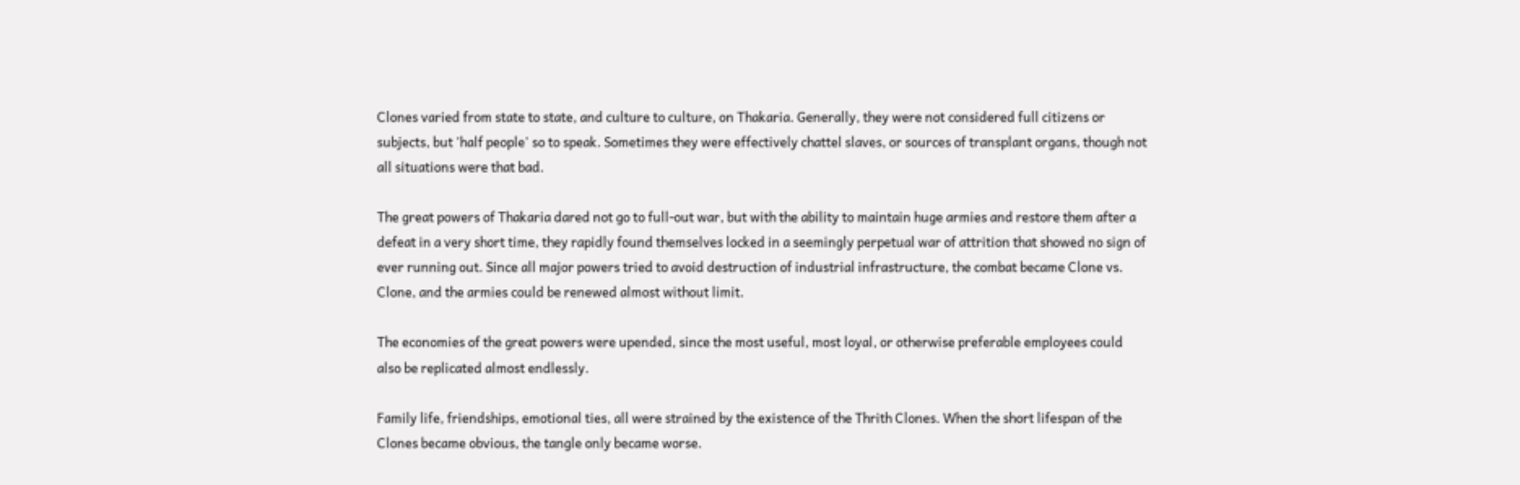Clones varied from state to state, and culture to culture, on Thakaria. Generally, they were not considered full citizens or subjects, but 'half people' so to speak. Sometimes they were effectively chattel slaves, or sources of transplant organs, though not all situations were that bad.

The great powers of Thakaria dared not go to full-out war, but with the ability to maintain huge armies and restore them after a defeat in a very short time, they rapidly found themselves locked in a seemingly perpetual war of attrition that showed no sign of ever running out. Since all major powers tried to avoid destruction of industrial infrastructure, the combat became Clone vs. Clone, and the armies could be renewed almost without limit.

The economies of the great powers were upended, since the most useful, most loyal, or otherwise preferable employees could also be replicated almost endlessly.

Family life, friendships, emotional ties, all were strained by the existence of the Thrith Clones. When the short lifespan of the Clones became obvious, the tangle only became worse.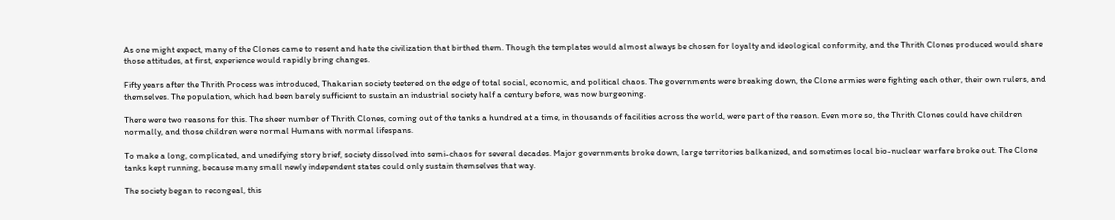As one might expect, many of the Clones came to resent and hate the civilization that birthed them. Though the templates would almost always be chosen for loyalty and ideological conformity, and the Thrith Clones produced would share those attitudes, at first, experience would rapidly bring changes.

Fifty years after the Thrith Process was introduced, Thakarian society teetered on the edge of total social, economic, and political chaos. The governments were breaking down, the Clone armies were fighting each other, their own rulers, and themselves. The population, which had been barely sufficient to sustain an industrial society half a century before, was now burgeoning.

There were two reasons for this. The sheer number of Thrith Clones, coming out of the tanks a hundred at a time, in thousands of facilities across the world, were part of the reason. Even more so, the Thrith Clones could have children normally, and those children were normal Humans with normal lifespans.

To make a long, complicated, and unedifying story brief, society dissolved into semi-chaos for several decades. Major governments broke down, large territories balkanized, and sometimes local bio-nuclear warfare broke out. The Clone tanks kept running, because many small newly independent states could only sustain themselves that way.

The society began to recongeal, this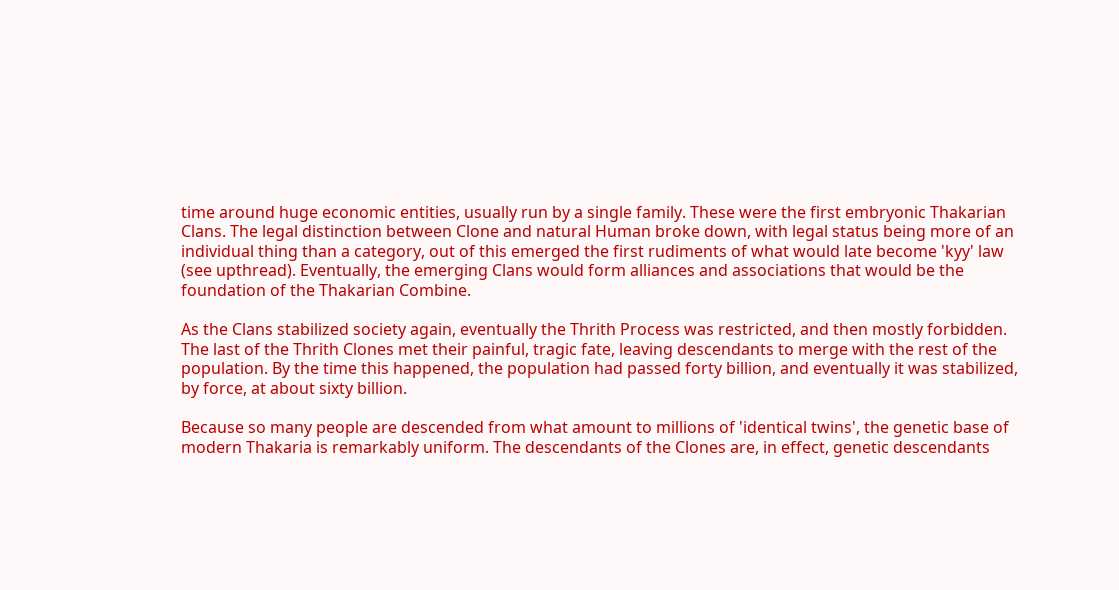time around huge economic entities, usually run by a single family. These were the first embryonic Thakarian Clans. The legal distinction between Clone and natural Human broke down, with legal status being more of an individual thing than a category, out of this emerged the first rudiments of what would late become 'kyy' law (see upthread). Eventually, the emerging Clans would form alliances and associations that would be the foundation of the Thakarian Combine.

As the Clans stabilized society again, eventually the Thrith Process was restricted, and then mostly forbidden. The last of the Thrith Clones met their painful, tragic fate, leaving descendants to merge with the rest of the population. By the time this happened, the population had passed forty billion, and eventually it was stabilized, by force, at about sixty billion.

Because so many people are descended from what amount to millions of 'identical twins', the genetic base of modern Thakaria is remarkably uniform. The descendants of the Clones are, in effect, genetic descendants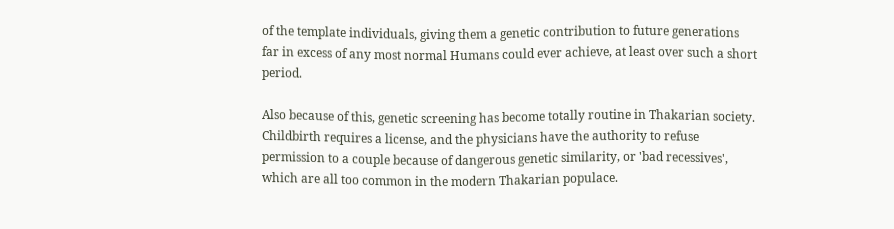of the template individuals, giving them a genetic contribution to future generations far in excess of any most normal Humans could ever achieve, at least over such a short period.

Also because of this, genetic screening has become totally routine in Thakarian society. Childbirth requires a license, and the physicians have the authority to refuse permission to a couple because of dangerous genetic similarity, or 'bad recessives', which are all too common in the modern Thakarian populace.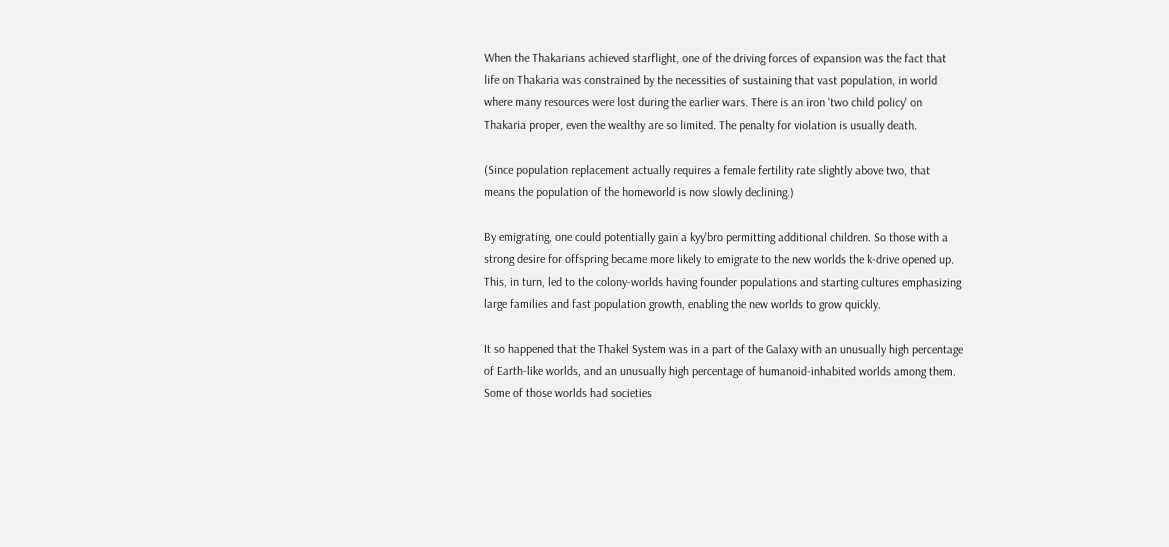When the Thakarians achieved starflight, one of the driving forces of expansion was the fact that life on Thakaria was constrained by the necessities of sustaining that vast population, in world where many resources were lost during the earlier wars. There is an iron 'two child policy' on Thakaria proper, even the wealthy are so limited. The penalty for violation is usually death.

(Since population replacement actually requires a female fertility rate slightly above two, that means the population of the homeworld is now slowly declining.)

By emigrating, one could potentially gain a kyy'bro permitting additional children. So those with a strong desire for offspring became more likely to emigrate to the new worlds the k-drive opened up. This, in turn, led to the colony-worlds having founder populations and starting cultures emphasizing large families and fast population growth, enabling the new worlds to grow quickly.

It so happened that the Thakel System was in a part of the Galaxy with an unusually high percentage of Earth-like worlds, and an unusually high percentage of humanoid-inhabited worlds among them. Some of those worlds had societies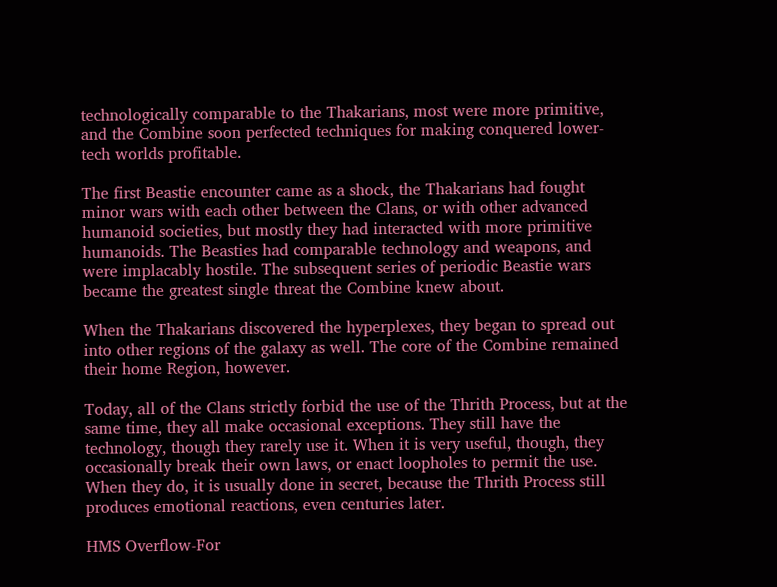technologically comparable to the Thakarians, most were more primitive, and the Combine soon perfected techniques for making conquered lower-tech worlds profitable.

The first Beastie encounter came as a shock, the Thakarians had fought minor wars with each other between the Clans, or with other advanced humanoid societies, but mostly they had interacted with more primitive humanoids. The Beasties had comparable technology and weapons, and were implacably hostile. The subsequent series of periodic Beastie wars became the greatest single threat the Combine knew about.

When the Thakarians discovered the hyperplexes, they began to spread out into other regions of the galaxy as well. The core of the Combine remained their home Region, however.

Today, all of the Clans strictly forbid the use of the Thrith Process, but at the same time, they all make occasional exceptions. They still have the technology, though they rarely use it. When it is very useful, though, they occasionally break their own laws, or enact loopholes to permit the use. When they do, it is usually done in secret, because the Thrith Process still produces emotional reactions, even centuries later.

HMS Overflow-For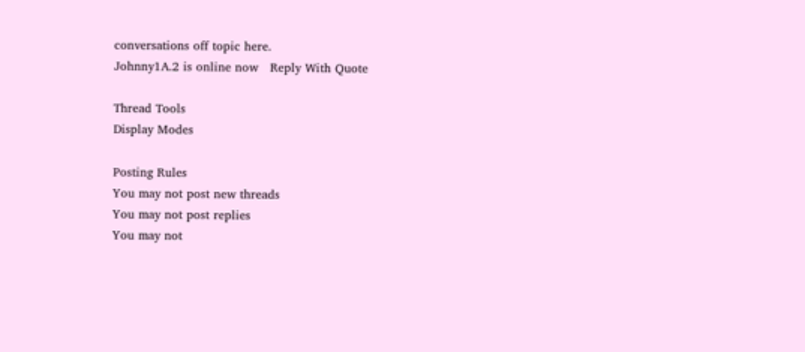conversations off topic here.
Johnny1A.2 is online now   Reply With Quote

Thread Tools
Display Modes

Posting Rules
You may not post new threads
You may not post replies
You may not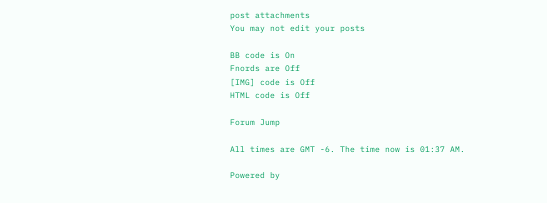post attachments
You may not edit your posts

BB code is On
Fnords are Off
[IMG] code is Off
HTML code is Off

Forum Jump

All times are GMT -6. The time now is 01:37 AM.

Powered by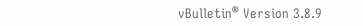vBulletin® Version 3.8.9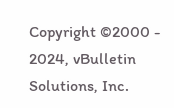Copyright ©2000 - 2024, vBulletin Solutions, Inc.